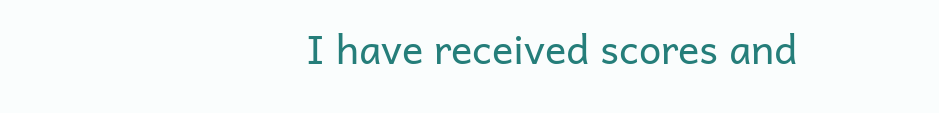I have received scores and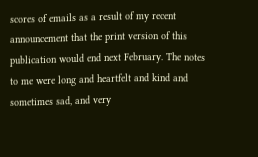scores of emails as a result of my recent announcement that the print version of this publication would end next February. The notes to me were long and heartfelt and kind and sometimes sad, and very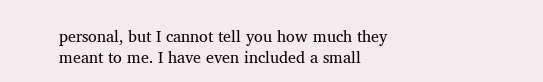personal, but I cannot tell you how much they meant to me. I have even included a small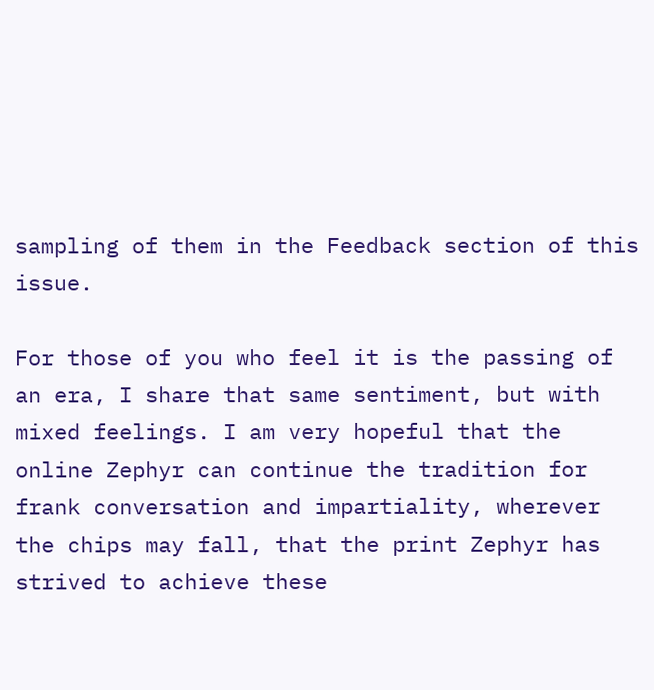sampling of them in the Feedback section of this issue.

For those of you who feel it is the passing of an era, I share that same sentiment, but with mixed feelings. I am very hopeful that the online Zephyr can continue the tradition for frank conversation and impartiality, wherever the chips may fall, that the print Zephyr has strived to achieve these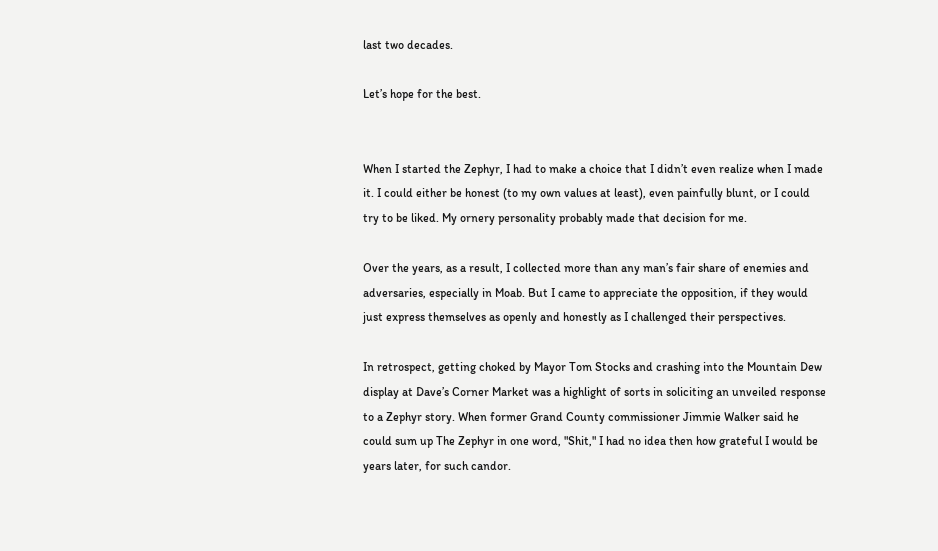last two decades.

Let’s hope for the best.


When I started the Zephyr, I had to make a choice that I didn’t even realize when I made it. I could either be honest (to my own values at least), even painfully blunt, or I could try to be liked. My ornery personality probably made that decision for me.

Over the years, as a result, I collected more than any man’s fair share of enemies and adversaries, especially in Moab. But I came to appreciate the opposition, if they would just express themselves as openly and honestly as I challenged their perspectives.

In retrospect, getting choked by Mayor Tom Stocks and crashing into the Mountain Dew display at Dave’s Corner Market was a highlight of sorts in soliciting an unveiled response to a Zephyr story. When former Grand County commissioner Jimmie Walker said he could sum up The Zephyr in one word, "Shit," I had no idea then how grateful I would be years later, for such candor.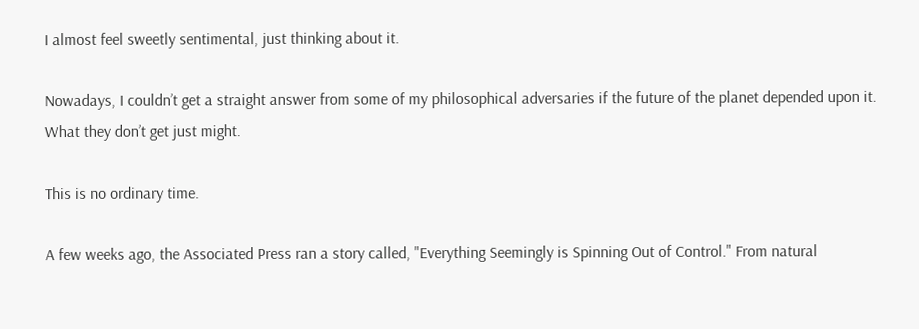I almost feel sweetly sentimental, just thinking about it.

Nowadays, I couldn’t get a straight answer from some of my philosophical adversaries if the future of the planet depended upon it. What they don’t get just might.

This is no ordinary time.

A few weeks ago, the Associated Press ran a story called, "Everything Seemingly is Spinning Out of Control." From natural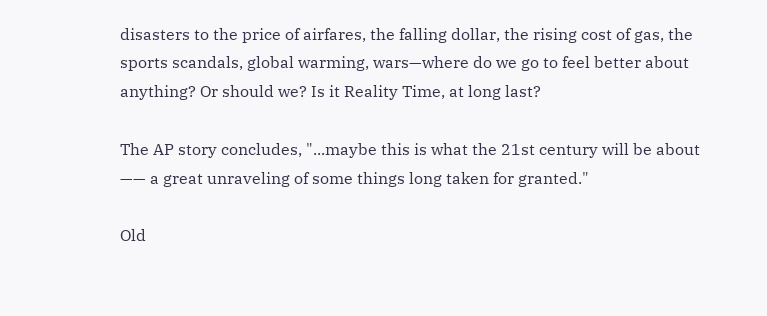disasters to the price of airfares, the falling dollar, the rising cost of gas, the sports scandals, global warming, wars—where do we go to feel better about anything? Or should we? Is it Reality Time, at long last?

The AP story concludes, "...maybe this is what the 21st century will be about —— a great unraveling of some things long taken for granted."

Old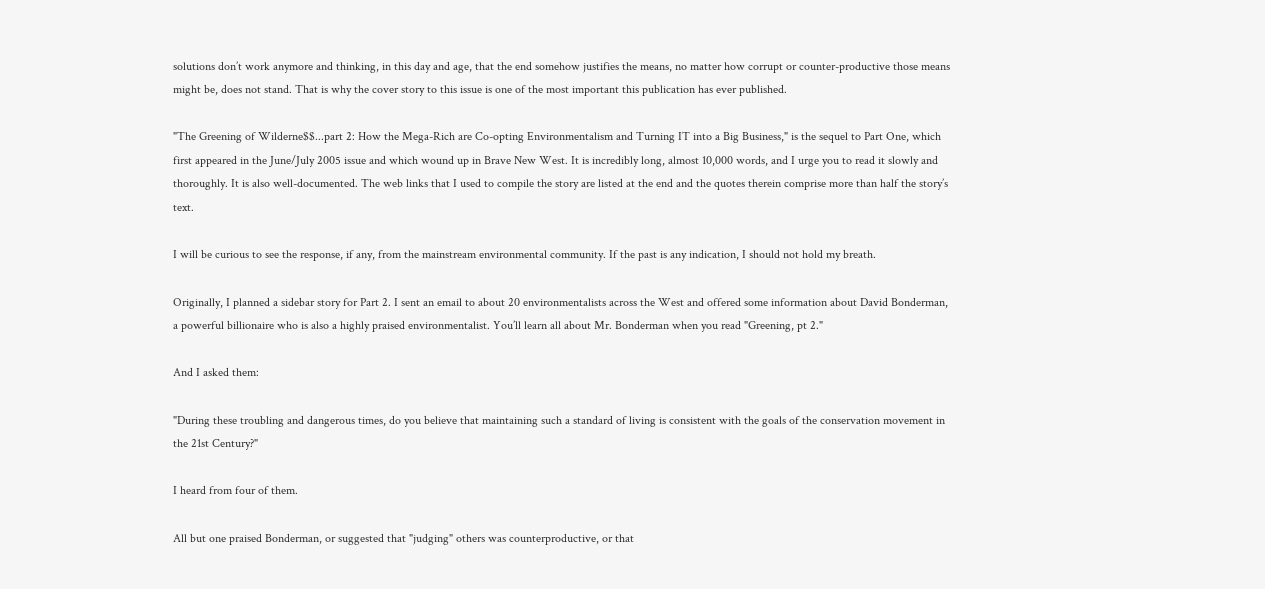solutions don’t work anymore and thinking, in this day and age, that the end somehow justifies the means, no matter how corrupt or counter-productive those means might be, does not stand. That is why the cover story to this issue is one of the most important this publication has ever published.

"The Greening of Wilderne$$...part 2: How the Mega-Rich are Co-opting Environmentalism and Turning IT into a Big Business," is the sequel to Part One, which first appeared in the June/July 2005 issue and which wound up in Brave New West. It is incredibly long, almost 10,000 words, and I urge you to read it slowly and thoroughly. It is also well-documented. The web links that I used to compile the story are listed at the end and the quotes therein comprise more than half the story’s text.

I will be curious to see the response, if any, from the mainstream environmental community. If the past is any indication, I should not hold my breath.

Originally, I planned a sidebar story for Part 2. I sent an email to about 20 environmentalists across the West and offered some information about David Bonderman, a powerful billionaire who is also a highly praised environmentalist. You’ll learn all about Mr. Bonderman when you read "Greening, pt 2."

And I asked them:

"During these troubling and dangerous times, do you believe that maintaining such a standard of living is consistent with the goals of the conservation movement in the 21st Century?"

I heard from four of them.

All but one praised Bonderman, or suggested that "judging" others was counterproductive, or that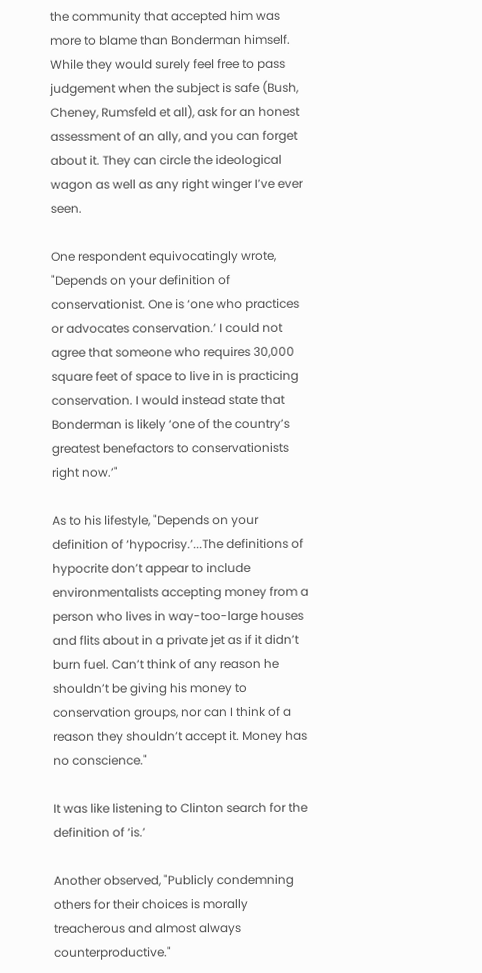the community that accepted him was more to blame than Bonderman himself. While they would surely feel free to pass judgement when the subject is safe (Bush, Cheney, Rumsfeld et all), ask for an honest assessment of an ally, and you can forget about it. They can circle the ideological wagon as well as any right winger I’ve ever seen.

One respondent equivocatingly wrote, "Depends on your definition of conservationist. One is ‘one who practices or advocates conservation.’ I could not agree that someone who requires 30,000 square feet of space to live in is practicing conservation. I would instead state that Bonderman is likely ‘one of the country’s greatest benefactors to conservationists right now.’"

As to his lifestyle, "Depends on your definition of ‘hypocrisy.’...The definitions of hypocrite don’t appear to include environmentalists accepting money from a person who lives in way-too-large houses and flits about in a private jet as if it didn’t burn fuel. Can’t think of any reason he shouldn’t be giving his money to conservation groups, nor can I think of a reason they shouldn’t accept it. Money has no conscience."

It was like listening to Clinton search for the definition of ‘is.’

Another observed, "Publicly condemning others for their choices is morally treacherous and almost always counterproductive."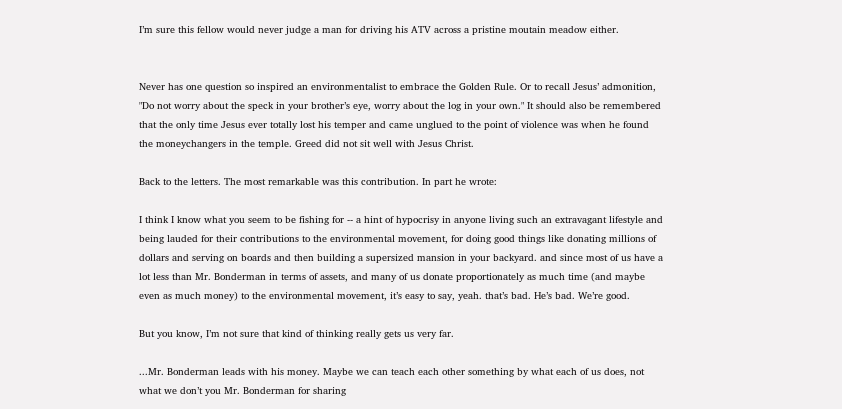I’m sure this fellow would never judge a man for driving his ATV across a pristine moutain meadow either.


Never has one question so inspired an environmentalist to embrace the Golden Rule. Or to recall Jesus’ admonition, "Do not worry about the speck in your brother’s eye, worry about the log in your own." It should also be remembered that the only time Jesus ever totally lost his temper and came unglued to the point of violence was when he found the moneychangers in the temple. Greed did not sit well with Jesus Christ.

Back to the letters. The most remarkable was this contribution. In part he wrote:

I think I know what you seem to be fishing for -- a hint of hypocrisy in anyone living such an extravagant lifestyle and being lauded for their contributions to the environmental movement, for doing good things like donating millions of dollars and serving on boards and then building a supersized mansion in your backyard. and since most of us have a lot less than Mr. Bonderman in terms of assets, and many of us donate proportionately as much time (and maybe even as much money) to the environmental movement, it’s easy to say, yeah. that’s bad. He’s bad. We’re good.

But you know, I’m not sure that kind of thinking really gets us very far.

...Mr. Bonderman leads with his money. Maybe we can teach each other something by what each of us does, not what we don’t you Mr. Bonderman for sharing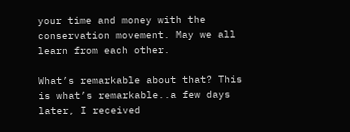your time and money with the conservation movement. May we all learn from each other.

What’s remarkable about that? This is what’s remarkable..a few days later, I received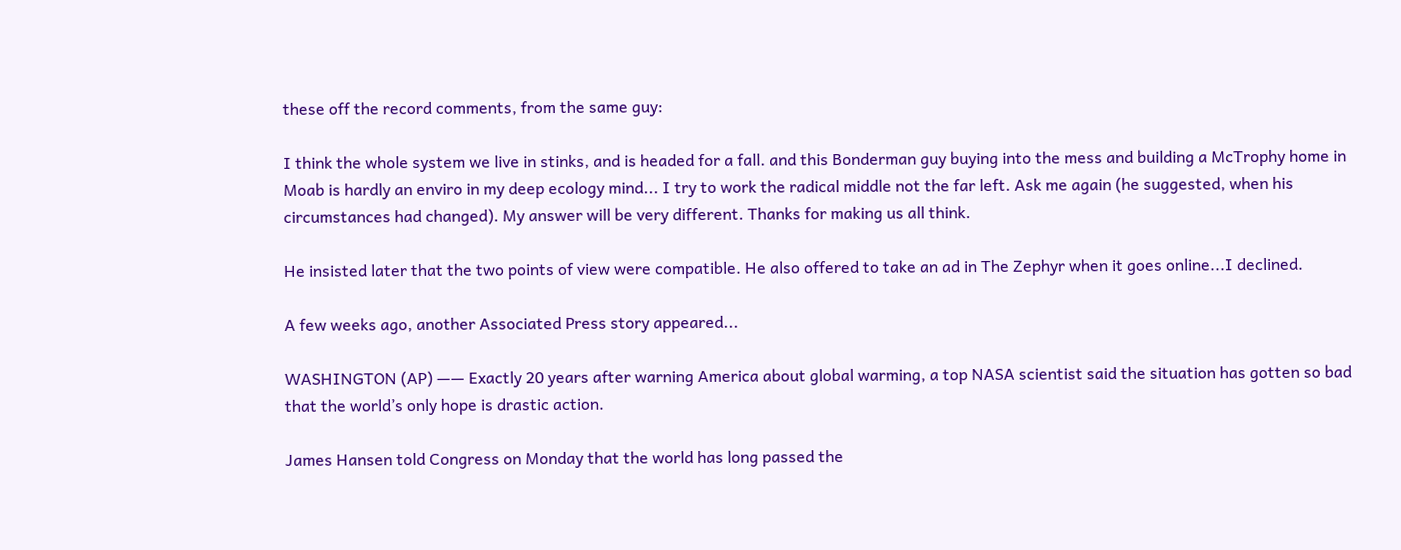these off the record comments, from the same guy:

I think the whole system we live in stinks, and is headed for a fall. and this Bonderman guy buying into the mess and building a McTrophy home in Moab is hardly an enviro in my deep ecology mind... I try to work the radical middle not the far left. Ask me again (he suggested, when his circumstances had changed). My answer will be very different. Thanks for making us all think.

He insisted later that the two points of view were compatible. He also offered to take an ad in The Zephyr when it goes online...I declined.

A few weeks ago, another Associated Press story appeared...

WASHINGTON (AP) —— Exactly 20 years after warning America about global warming, a top NASA scientist said the situation has gotten so bad that the world’s only hope is drastic action.

James Hansen told Congress on Monday that the world has long passed the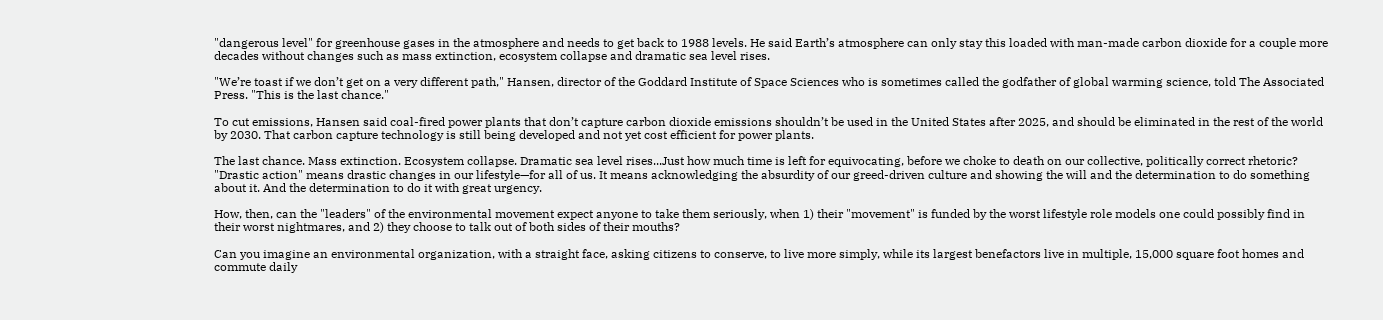"dangerous level" for greenhouse gases in the atmosphere and needs to get back to 1988 levels. He said Earth’s atmosphere can only stay this loaded with man-made carbon dioxide for a couple more decades without changes such as mass extinction, ecosystem collapse and dramatic sea level rises.

"We’re toast if we don’t get on a very different path," Hansen, director of the Goddard Institute of Space Sciences who is sometimes called the godfather of global warming science, told The Associated Press. "This is the last chance."

To cut emissions, Hansen said coal-fired power plants that don’t capture carbon dioxide emissions shouldn’t be used in the United States after 2025, and should be eliminated in the rest of the world by 2030. That carbon capture technology is still being developed and not yet cost efficient for power plants.

The last chance. Mass extinction. Ecosystem collapse. Dramatic sea level rises...Just how much time is left for equivocating, before we choke to death on our collective, politically correct rhetoric? "Drastic action" means drastic changes in our lifestyle—for all of us. It means acknowledging the absurdity of our greed-driven culture and showing the will and the determination to do something about it. And the determination to do it with great urgency.

How, then, can the "leaders" of the environmental movement expect anyone to take them seriously, when 1) their "movement" is funded by the worst lifestyle role models one could possibly find in their worst nightmares, and 2) they choose to talk out of both sides of their mouths?

Can you imagine an environmental organization, with a straight face, asking citizens to conserve, to live more simply, while its largest benefactors live in multiple, 15,000 square foot homes and commute daily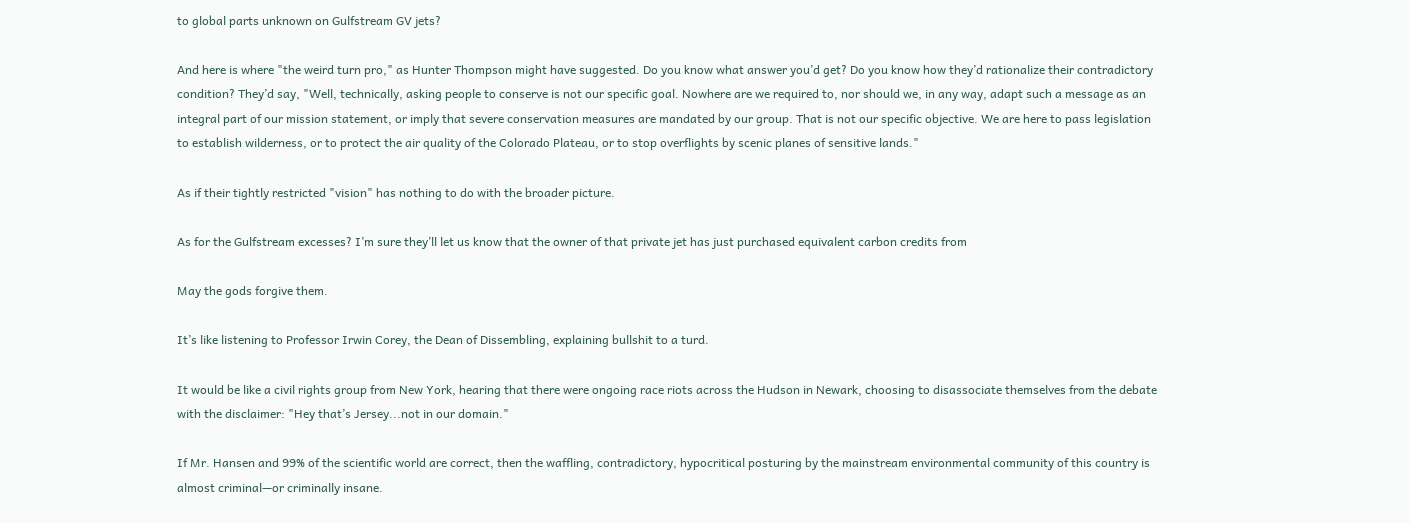to global parts unknown on Gulfstream GV jets?

And here is where "the weird turn pro," as Hunter Thompson might have suggested. Do you know what answer you’d get? Do you know how they’d rationalize their contradictory condition? They’d say, "Well, technically, asking people to conserve is not our specific goal. Nowhere are we required to, nor should we, in any way, adapt such a message as an integral part of our mission statement, or imply that severe conservation measures are mandated by our group. That is not our specific objective. We are here to pass legislation to establish wilderness, or to protect the air quality of the Colorado Plateau, or to stop overflights by scenic planes of sensitive lands."

As if their tightly restricted "vision" has nothing to do with the broader picture.

As for the Gulfstream excesses? I’m sure they’ll let us know that the owner of that private jet has just purchased equivalent carbon credits from

May the gods forgive them.

It’s like listening to Professor Irwin Corey, the Dean of Dissembling, explaining bullshit to a turd.

It would be like a civil rights group from New York, hearing that there were ongoing race riots across the Hudson in Newark, choosing to disassociate themselves from the debate with the disclaimer: "Hey that’s Jersey...not in our domain."

If Mr. Hansen and 99% of the scientific world are correct, then the waffling, contradictory, hypocritical posturing by the mainstream environmental community of this country is almost criminal—or criminally insane.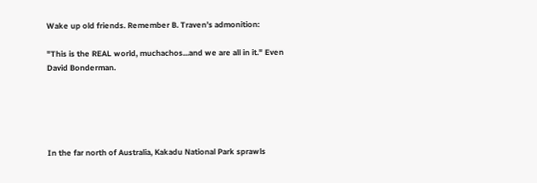Wake up old friends. Remember B. Traven’s admonition:

"This is the REAL world, muchachos...and we are all in it." Even David Bonderman.





In the far north of Australia, Kakadu National Park sprawls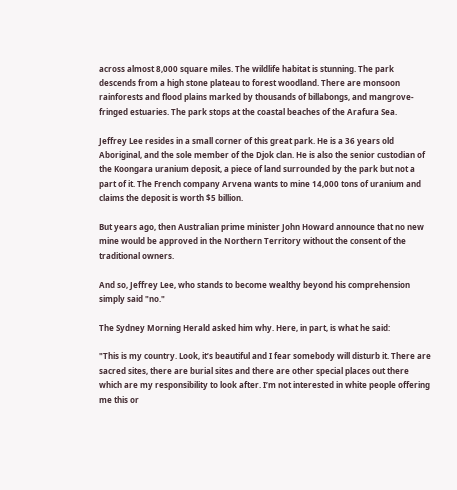across almost 8,000 square miles. The wildlife habitat is stunning. The park descends from a high stone plateau to forest woodland. There are monsoon rainforests and flood plains marked by thousands of billabongs, and mangrove-fringed estuaries. The park stops at the coastal beaches of the Arafura Sea.

Jeffrey Lee resides in a small corner of this great park. He is a 36 years old Aboriginal, and the sole member of the Djok clan. He is also the senior custodian of the Koongara uranium deposit, a piece of land surrounded by the park but not a part of it. The French company Arvena wants to mine 14,000 tons of uranium and claims the deposit is worth $5 billion.

But years ago, then Australian prime minister John Howard announce that no new mine would be approved in the Northern Territory without the consent of the traditional owners.

And so, Jeffrey Lee, who stands to become wealthy beyond his comprehension simply said "no."

The Sydney Morning Herald asked him why. Here, in part, is what he said:

"This is my country. Look, it’s beautiful and I fear somebody will disturb it. There are sacred sites, there are burial sites and there are other special places out there which are my responsibility to look after. I’m not interested in white people offering me this or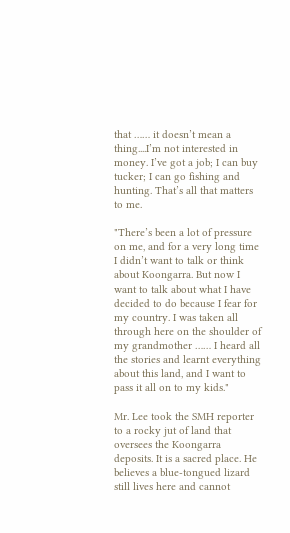that …… it doesn’t mean a thing....I’m not interested in money. I’ve got a job; I can buy tucker; I can go fishing and hunting. That’s all that matters to me.

"There’s been a lot of pressure on me, and for a very long time I didn’t want to talk or think about Koongarra. But now I want to talk about what I have decided to do because I fear for my country. I was taken all through here on the shoulder of my grandmother …… I heard all the stories and learnt everything about this land, and I want to pass it all on to my kids."

Mr. Lee took the SMH reporter to a rocky jut of land that oversees the Koongarra deposits. It is a sacred place. He believes a blue-tongued lizard still lives here and cannot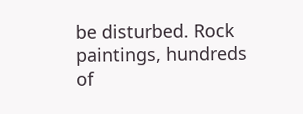be disturbed. Rock paintings, hundreds of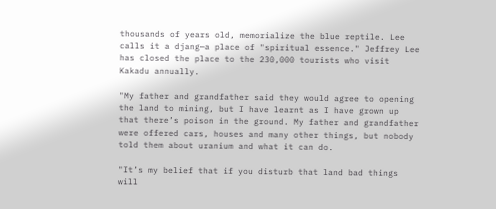thousands of years old, memorialize the blue reptile. Lee calls it a djang—a place of "spiritual essence." Jeffrey Lee has closed the place to the 230,000 tourists who visit Kakadu annually.

"My father and grandfather said they would agree to opening the land to mining, but I have learnt as I have grown up that there’s poison in the ground. My father and grandfather were offered cars, houses and many other things, but nobody told them about uranium and what it can do.

"It’s my belief that if you disturb that land bad things will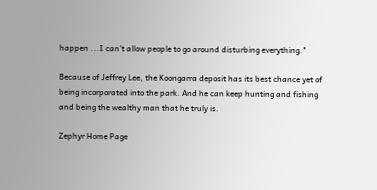happen ...I can’t allow people to go around disturbing everything."

Because of Jeffrey Lee, the Koongarra deposit has its best chance yet of being incorporated into the park. And he can keep hunting and fishing and being the wealthy man that he truly is.

Zephyr Home Page